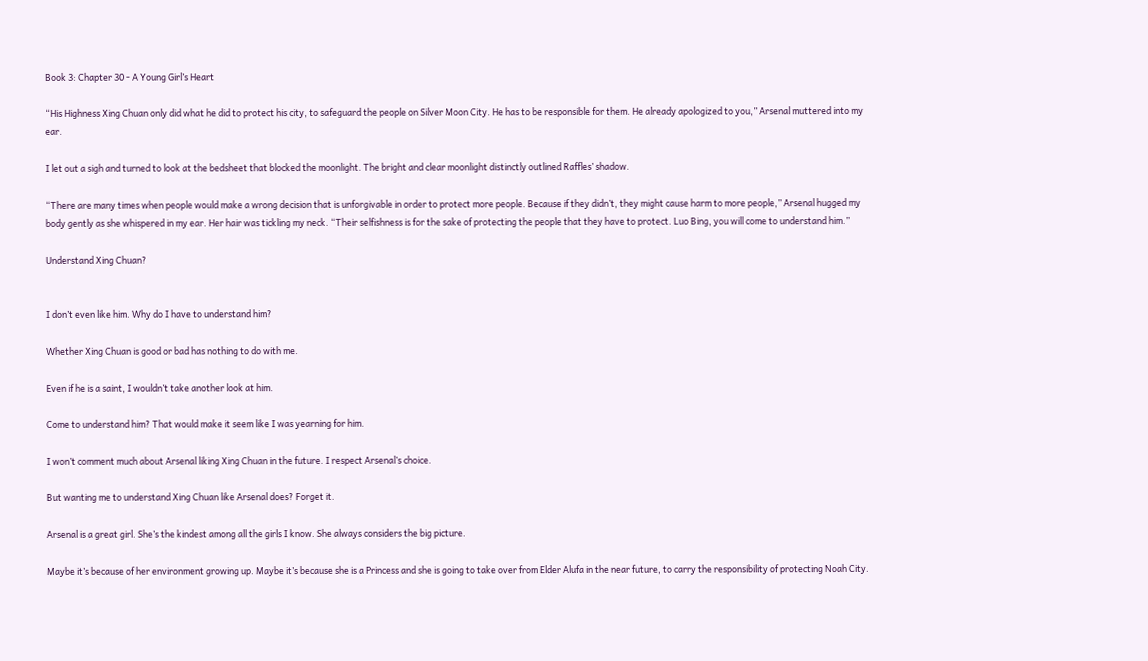Book 3: Chapter 30 - A Young Girl’s Heart

“His Highness Xing Chuan only did what he did to protect his city, to safeguard the people on Silver Moon City. He has to be responsible for them. He already apologized to you,” Arsenal muttered into my ear.

I let out a sigh and turned to look at the bedsheet that blocked the moonlight. The bright and clear moonlight distinctly outlined Raffles’ shadow.

“There are many times when people would make a wrong decision that is unforgivable in order to protect more people. Because if they didn’t, they might cause harm to more people,” Arsenal hugged my body gently as she whispered in my ear. Her hair was tickling my neck. “Their selfishness is for the sake of protecting the people that they have to protect. Luo Bing, you will come to understand him.”

Understand Xing Chuan?


I don’t even like him. Why do I have to understand him?

Whether Xing Chuan is good or bad has nothing to do with me.

Even if he is a saint, I wouldn’t take another look at him.

Come to understand him? That would make it seem like I was yearning for him.

I won’t comment much about Arsenal liking Xing Chuan in the future. I respect Arsenal’s choice.

But wanting me to understand Xing Chuan like Arsenal does? Forget it.

Arsenal is a great girl. She’s the kindest among all the girls I know. She always considers the big picture.

Maybe it’s because of her environment growing up. Maybe it’s because she is a Princess and she is going to take over from Elder Alufa in the near future, to carry the responsibility of protecting Noah City.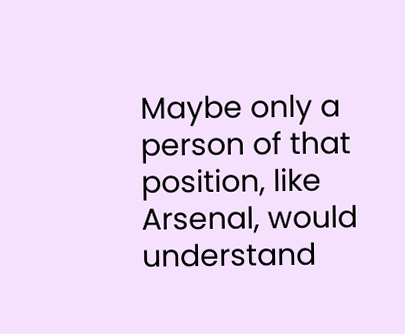Maybe only a person of that position, like Arsenal, would understand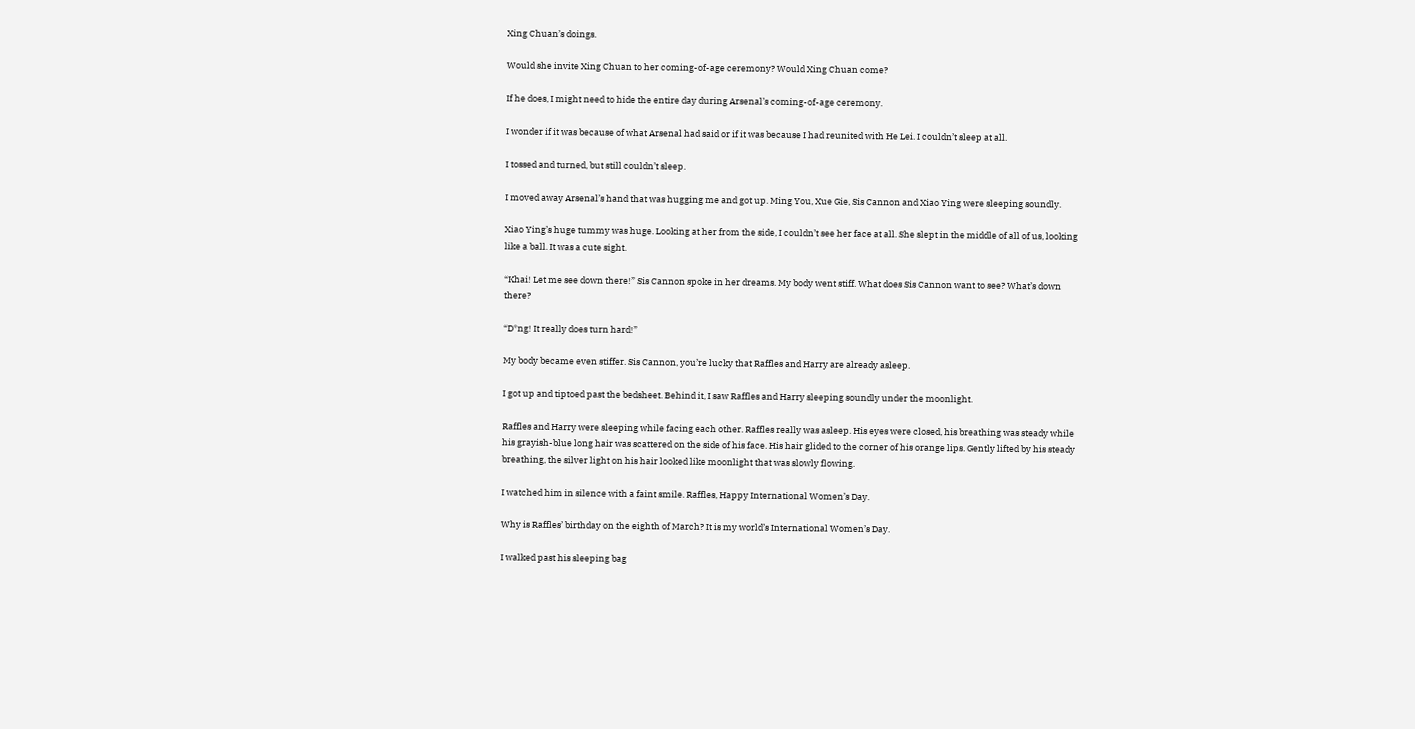Xing Chuan’s doings.

Would she invite Xing Chuan to her coming-of-age ceremony? Would Xing Chuan come?

If he does, I might need to hide the entire day during Arsenal’s coming-of-age ceremony.

I wonder if it was because of what Arsenal had said or if it was because I had reunited with He Lei. I couldn’t sleep at all.

I tossed and turned, but still couldn’t sleep.

I moved away Arsenal’s hand that was hugging me and got up. Ming You, Xue Gie, Sis Cannon and Xiao Ying were sleeping soundly.

Xiao Ying’s huge tummy was huge. Looking at her from the side, I couldn’t see her face at all. She slept in the middle of all of us, looking like a ball. It was a cute sight.

“Khai! Let me see down there!” Sis Cannon spoke in her dreams. My body went stiff. What does Sis Cannon want to see? What’s down there?

“D*ng! It really does turn hard!”

My body became even stiffer. Sis Cannon, you’re lucky that Raffles and Harry are already asleep.

I got up and tiptoed past the bedsheet. Behind it, I saw Raffles and Harry sleeping soundly under the moonlight.

Raffles and Harry were sleeping while facing each other. Raffles really was asleep. His eyes were closed, his breathing was steady while his grayish-blue long hair was scattered on the side of his face. His hair glided to the corner of his orange lips. Gently lifted by his steady breathing, the silver light on his hair looked like moonlight that was slowly flowing.

I watched him in silence with a faint smile. Raffles, Happy International Women’s Day.

Why is Raffles’ birthday on the eighth of March? It is my world’s International Women’s Day.

I walked past his sleeping bag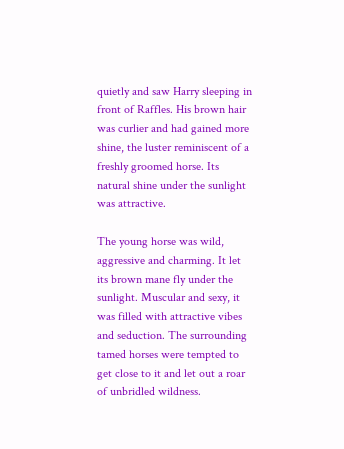quietly and saw Harry sleeping in front of Raffles. His brown hair was curlier and had gained more shine, the luster reminiscent of a freshly groomed horse. Its natural shine under the sunlight was attractive.

The young horse was wild, aggressive and charming. It let its brown mane fly under the sunlight. Muscular and sexy, it was filled with attractive vibes and seduction. The surrounding tamed horses were tempted to get close to it and let out a roar of unbridled wildness.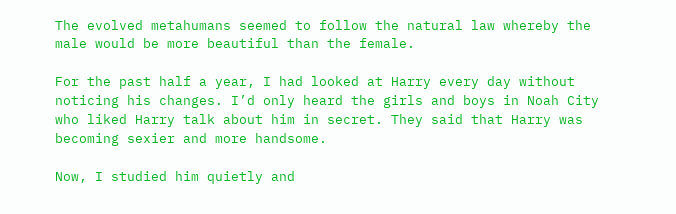The evolved metahumans seemed to follow the natural law whereby the male would be more beautiful than the female.

For the past half a year, I had looked at Harry every day without noticing his changes. I’d only heard the girls and boys in Noah City who liked Harry talk about him in secret. They said that Harry was becoming sexier and more handsome.

Now, I studied him quietly and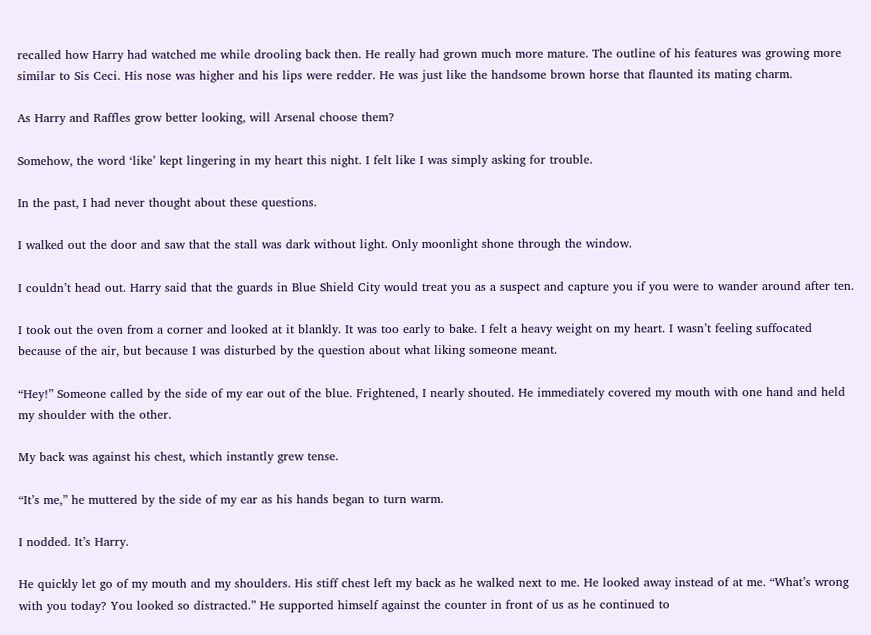recalled how Harry had watched me while drooling back then. He really had grown much more mature. The outline of his features was growing more similar to Sis Ceci. His nose was higher and his lips were redder. He was just like the handsome brown horse that flaunted its mating charm.

As Harry and Raffles grow better looking, will Arsenal choose them?

Somehow, the word ‘like’ kept lingering in my heart this night. I felt like I was simply asking for trouble.

In the past, I had never thought about these questions.

I walked out the door and saw that the stall was dark without light. Only moonlight shone through the window.

I couldn’t head out. Harry said that the guards in Blue Shield City would treat you as a suspect and capture you if you were to wander around after ten.

I took out the oven from a corner and looked at it blankly. It was too early to bake. I felt a heavy weight on my heart. I wasn’t feeling suffocated because of the air, but because I was disturbed by the question about what liking someone meant.

“Hey!” Someone called by the side of my ear out of the blue. Frightened, I nearly shouted. He immediately covered my mouth with one hand and held my shoulder with the other.

My back was against his chest, which instantly grew tense.

“It’s me,” he muttered by the side of my ear as his hands began to turn warm.

I nodded. It’s Harry.

He quickly let go of my mouth and my shoulders. His stiff chest left my back as he walked next to me. He looked away instead of at me. “What’s wrong with you today? You looked so distracted.” He supported himself against the counter in front of us as he continued to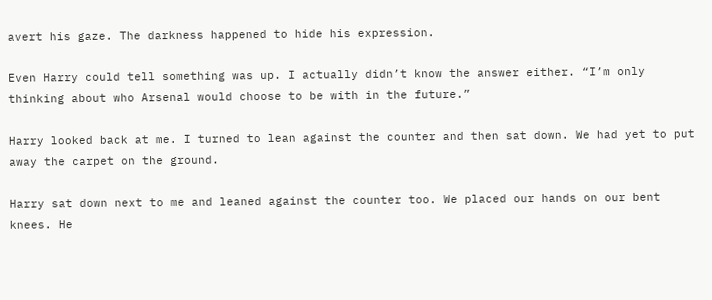avert his gaze. The darkness happened to hide his expression.

Even Harry could tell something was up. I actually didn’t know the answer either. “I’m only thinking about who Arsenal would choose to be with in the future.”

Harry looked back at me. I turned to lean against the counter and then sat down. We had yet to put away the carpet on the ground.

Harry sat down next to me and leaned against the counter too. We placed our hands on our bent knees. He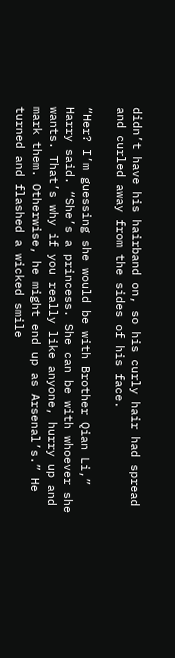didn’t have his hairband on, so his curly hair had spread and curled away from the sides of his face.

“Her? I’m guessing she would be with Brother Qian Li,” Harry said. “She’s a princess. She can be with whoever she wants. That’s why if you really like anyone, hurry up and mark them. Otherwise, he might end up as Arsenal’s.” He turned and flashed a wicked smile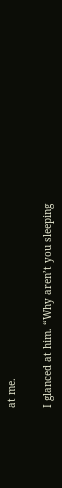at me.

I glanced at him. “Why aren’t you sleeping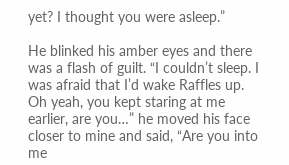yet? I thought you were asleep.”

He blinked his amber eyes and there was a flash of guilt. “I couldn’t sleep. I was afraid that I’d wake Raffles up. Oh yeah, you kept staring at me earlier, are you…” he moved his face closer to mine and said, “Are you into me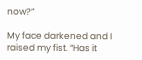now?”

My face darkened and I raised my fist. “Has it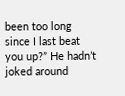been too long since I last beat you up?” He hadn’t joked around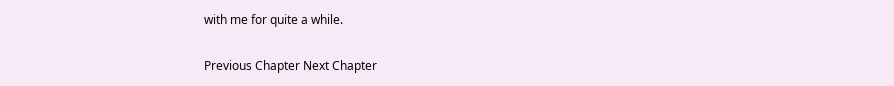with me for quite a while.

Previous Chapter Next Chapter